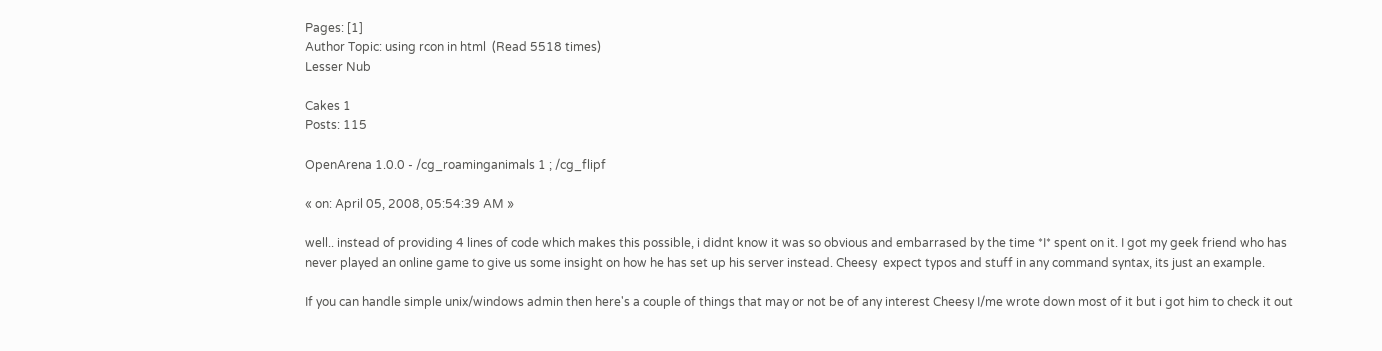Pages: [1]
Author Topic: using rcon in html  (Read 5518 times)
Lesser Nub

Cakes 1
Posts: 115

OpenArena 1.0.0 - /cg_roaminganimals 1 ; /cg_flipf

« on: April 05, 2008, 05:54:39 AM »

well.. instead of providing 4 lines of code which makes this possible, i didnt know it was so obvious and embarrased by the time *I* spent on it. I got my geek friend who has never played an online game to give us some insight on how he has set up his server instead. Cheesy  expect typos and stuff in any command syntax, its just an example.

If you can handle simple unix/windows admin then here's a couple of things that may or not be of any interest Cheesy I/me wrote down most of it but i got him to check it out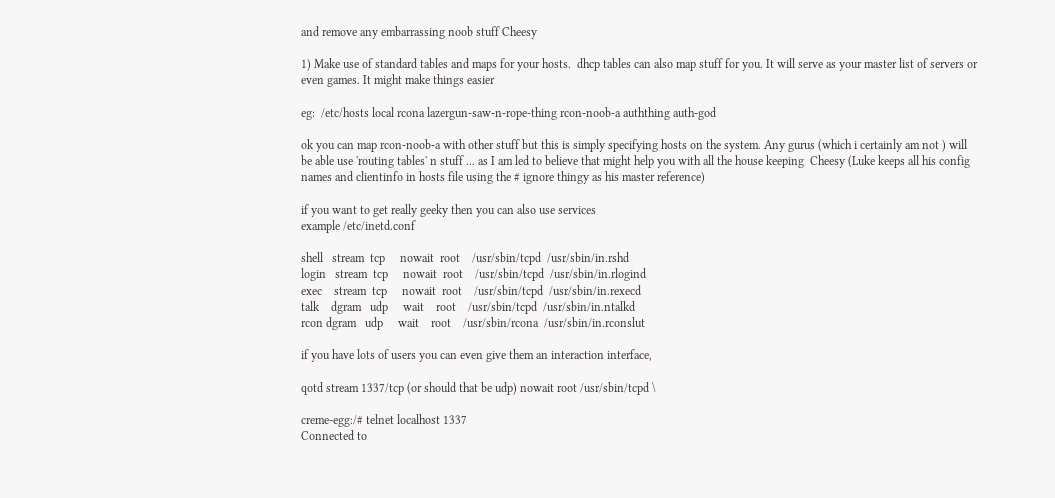and remove any embarrassing noob stuff Cheesy

1) Make use of standard tables and maps for your hosts.  dhcp tables can also map stuff for you. It will serve as your master list of servers or even games. It might make things easier

eg:  /etc/hosts local rcona lazergun-saw-n-rope-thing rcon-noob-a auththing auth-god

ok you can map rcon-noob-a with other stuff but this is simply specifying hosts on the system. Any gurus (which i certainly am not ) will be able use 'routing tables' n stuff ... as I am led to believe that might help you with all the house keeping  Cheesy (Luke keeps all his config names and clientinfo in hosts file using the # ignore thingy as his master reference)

if you want to get really geeky then you can also use services
example /etc/inetd.conf

shell   stream  tcp     nowait  root    /usr/sbin/tcpd  /usr/sbin/in.rshd
login   stream  tcp     nowait  root    /usr/sbin/tcpd  /usr/sbin/in.rlogind
exec    stream  tcp     nowait  root    /usr/sbin/tcpd  /usr/sbin/in.rexecd
talk    dgram   udp     wait    root    /usr/sbin/tcpd  /usr/sbin/in.ntalkd
rcon dgram   udp     wait    root    /usr/sbin/rcona  /usr/sbin/in.rconslut

if you have lots of users you can even give them an interaction interface,

qotd stream 1337/tcp (or should that be udp) nowait root /usr/sbin/tcpd \

creme-egg:/# telnet localhost 1337
Connected to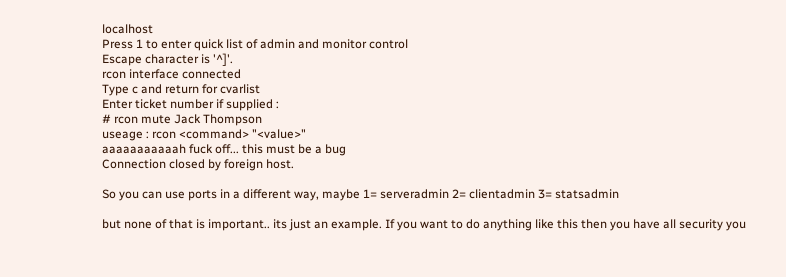localhost
Press 1 to enter quick list of admin and monitor control
Escape character is '^]'.
rcon interface connected
Type c and return for cvarlist
Enter ticket number if supplied :
# rcon mute Jack Thompson
useage : rcon <command> "<value>"
aaaaaaaaaaah fuck off... this must be a bug
Connection closed by foreign host.

So you can use ports in a different way, maybe 1= serveradmin 2= clientadmin 3= statsadmin

but none of that is important.. its just an example. If you want to do anything like this then you have all security you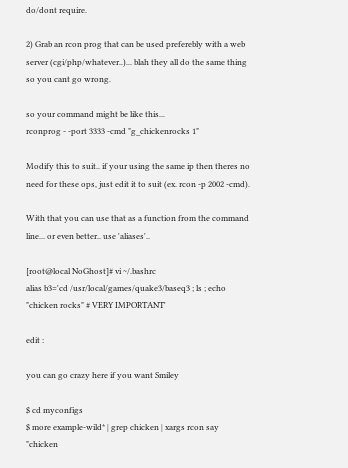do/dont require.

2) Grab an rcon prog that can be used preferebly with a web server (cgi/php/whatever..)... blah they all do the same thing so you cant go wrong.

so your command might be like this...
rconprog - -port 3333 -cmd "g_chickenrocks 1"

Modify this to suit.. if your using the same ip then theres no need for these ops, just edit it to suit (ex. rcon -p 2002 -cmd).

With that you can use that as a function from the command line... or even better.. use 'aliases'..

[root@local NoGhost]# vi ~/.bashrc
alias b3='cd /usr/local/games/quake3/baseq3 ; ls ; echo "chicken rocks" # VERY IMPORTANT'

edit :

you can go crazy here if you want Smiley

$ cd myconfigs
$ more example-wild* | grep chicken | xargs rcon say "chicken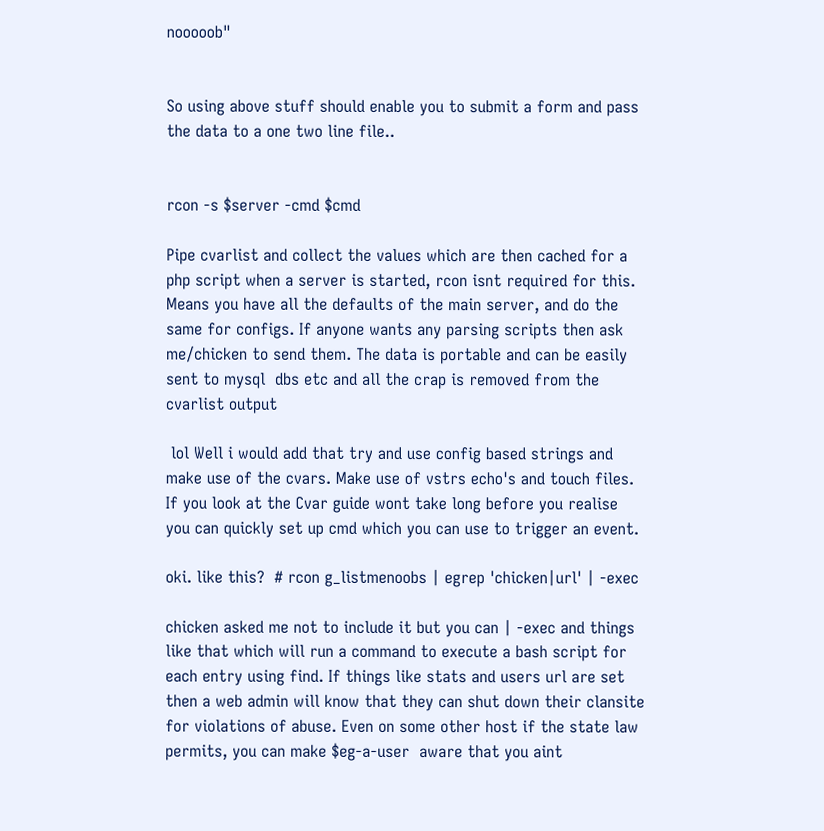nooooob"


So using above stuff should enable you to submit a form and pass the data to a one two line file..


rcon -s $server -cmd $cmd

Pipe cvarlist and collect the values which are then cached for a  php script when a server is started, rcon isnt required for this. Means you have all the defaults of the main server, and do the same for configs. If anyone wants any parsing scripts then ask me/chicken to send them. The data is portable and can be easily sent to mysql  dbs etc and all the crap is removed from the cvarlist output

 lol Well i would add that try and use config based strings and make use of the cvars. Make use of vstrs echo's and touch files.  If you look at the Cvar guide wont take long before you realise you can quickly set up cmd which you can use to trigger an event.

oki. like this?  # rcon g_listmenoobs | egrep 'chicken|url' | -exec

chicken asked me not to include it but you can | -exec and things like that which will run a command to execute a bash script for each entry using find. If things like stats and users url are set then a web admin will know that they can shut down their clansite for violations of abuse. Even on some other host if the state law permits, you can make $eg-a-user  aware that you aint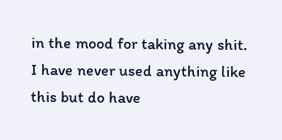in the mood for taking any shit. I have never used anything like this but do have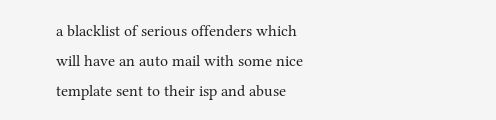a blacklist of serious offenders which will have an auto mail with some nice template sent to their isp and abuse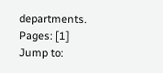departments.
Pages: [1]
Jump to: